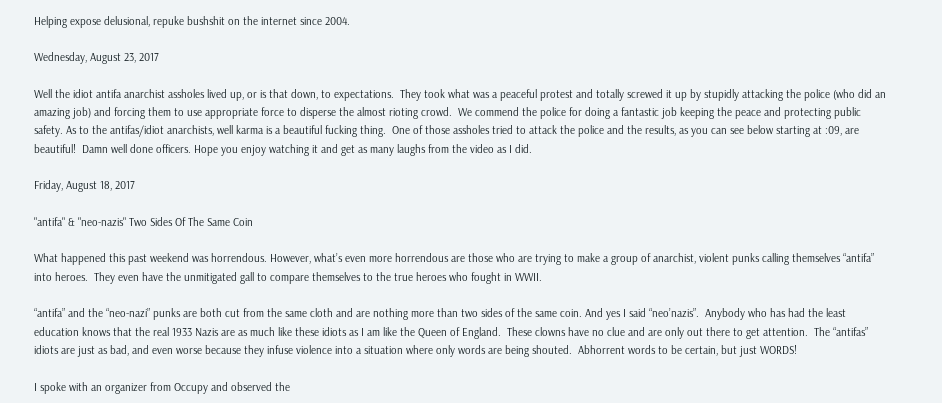Helping expose delusional, repuke bushshit on the internet since 2004.

Wednesday, August 23, 2017

Well the idiot antifa anarchist assholes lived up, or is that down, to expectations.  They took what was a peaceful protest and totally screwed it up by stupidly attacking the police (who did an amazing job) and forcing them to use appropriate force to disperse the almost rioting crowd.  We commend the police for doing a fantastic job keeping the peace and protecting public safety. As to the antifas/idiot anarchists, well karma is a beautiful fucking thing.  One of those assholes tried to attack the police and the results, as you can see below starting at :09, are beautiful!  Damn well done officers. Hope you enjoy watching it and get as many laughs from the video as I did.

Friday, August 18, 2017

"antifa" & "neo-nazis" Two Sides Of The Same Coin

What happened this past weekend was horrendous. However, what’s even more horrendous are those who are trying to make a group of anarchist, violent punks calling themselves “antifa” into heroes.  They even have the unmitigated gall to compare themselves to the true heroes who fought in WWII.

“antifa” and the “neo-nazi” punks are both cut from the same cloth and are nothing more than two sides of the same coin. And yes I said “neo’nazis”.  Anybody who has had the least education knows that the real 1933 Nazis are as much like these idiots as I am like the Queen of England.  These clowns have no clue and are only out there to get attention.  The “antifas” idiots are just as bad, and even worse because they infuse violence into a situation where only words are being shouted.  Abhorrent words to be certain, but just WORDS!

I spoke with an organizer from Occupy and observed the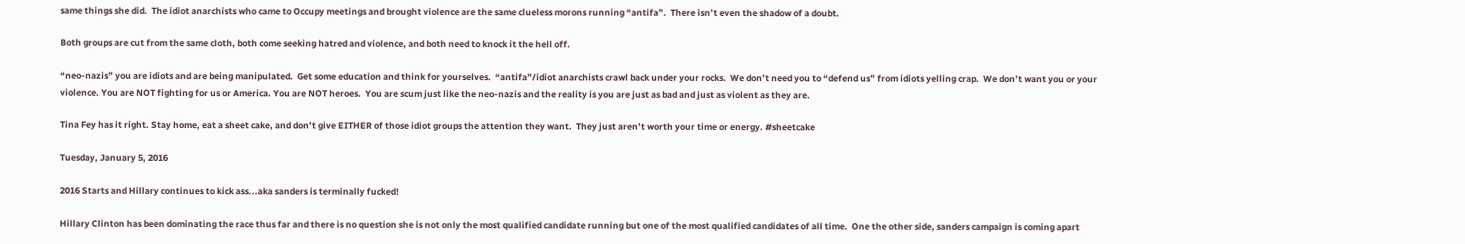same things she did.  The idiot anarchists who came to Occupy meetings and brought violence are the same clueless morons running “antifa”.  There isn’t even the shadow of a doubt.

Both groups are cut from the same cloth, both come seeking hatred and violence, and both need to knock it the hell off.

“neo-nazis” you are idiots and are being manipulated.  Get some education and think for yourselves.  “antifa”/idiot anarchists crawl back under your rocks.  We don’t need you to “defend us” from idiots yelling crap.  We don’t want you or your violence. You are NOT fighting for us or America. You are NOT heroes.  You are scum just like the neo-nazis and the reality is you are just as bad and just as violent as they are.

Tina Fey has it right. Stay home, eat a sheet cake, and don’t give EITHER of those idiot groups the attention they want.  They just aren’t worth your time or energy. #sheetcake

Tuesday, January 5, 2016

2016 Starts and Hillary continues to kick ass...aka sanders is terminally fucked!

Hillary Clinton has been dominating the race thus far and there is no question she is not only the most qualified candidate running but one of the most qualified candidates of all time.  One the other side, sanders campaign is coming apart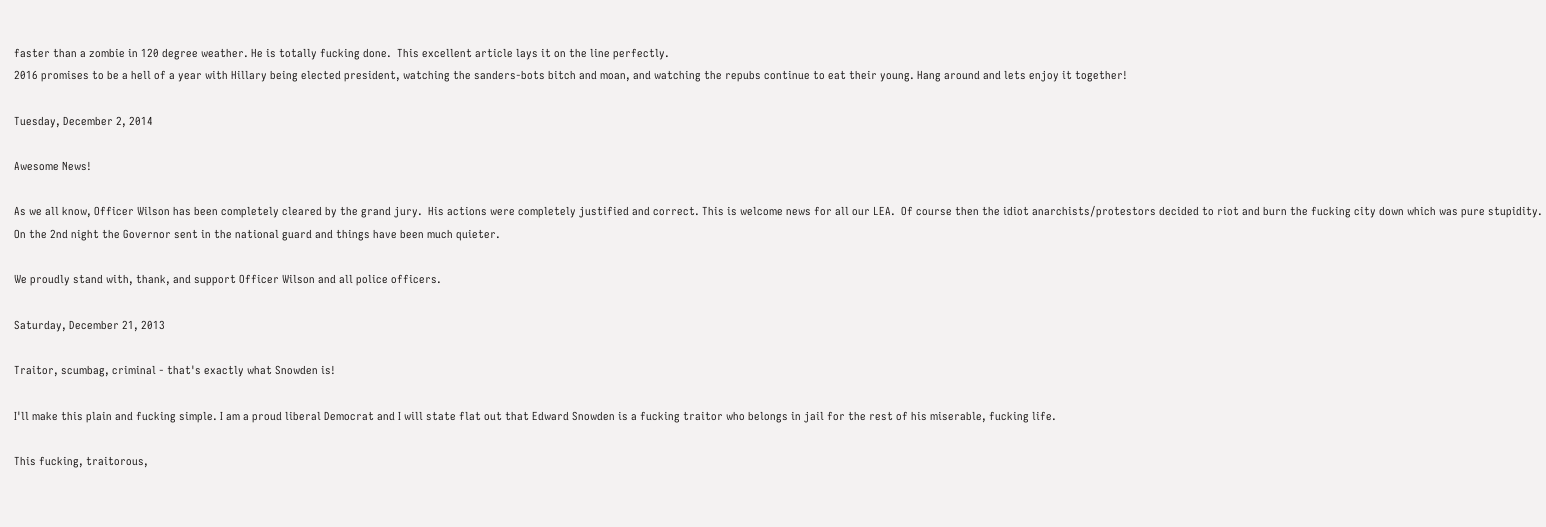faster than a zombie in 120 degree weather. He is totally fucking done.  This excellent article lays it on the line perfectly.
2016 promises to be a hell of a year with Hillary being elected president, watching the sanders-bots bitch and moan, and watching the repubs continue to eat their young. Hang around and lets enjoy it together!

Tuesday, December 2, 2014

Awesome News!

As we all know, Officer Wilson has been completely cleared by the grand jury.  His actions were completely justified and correct. This is welcome news for all our LEA.  Of course then the idiot anarchists/protestors decided to riot and burn the fucking city down which was pure stupidity.  On the 2nd night the Governor sent in the national guard and things have been much quieter.

We proudly stand with, thank, and support Officer Wilson and all police officers.

Saturday, December 21, 2013

Traitor, scumbag, criminal - that's exactly what Snowden is!

I'll make this plain and fucking simple. I am a proud liberal Democrat and I will state flat out that Edward Snowden is a fucking traitor who belongs in jail for the rest of his miserable, fucking life.

This fucking, traitorous,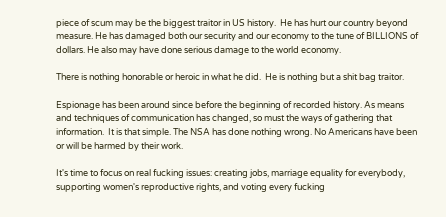piece of scum may be the biggest traitor in US history.  He has hurt our country beyond measure. He has damaged both our security and our economy to the tune of BILLIONS of dollars. He also may have done serious damage to the world economy.

There is nothing honorable or heroic in what he did.  He is nothing but a shit bag traitor.

Espionage has been around since before the beginning of recorded history. As means and techniques of communication has changed, so must the ways of gathering that information.  It is that simple. The NSA has done nothing wrong. No Americans have been or will be harmed by their work.

It's time to focus on real fucking issues: creating jobs, marriage equality for everybody, supporting women's reproductive rights, and voting every fucking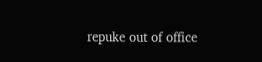repuke out of office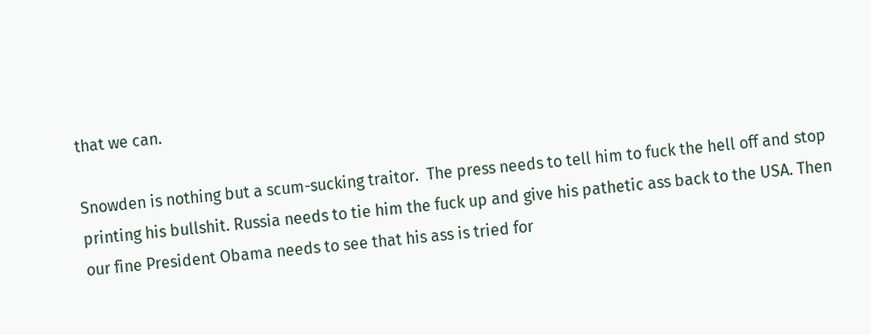that we can.

Snowden is nothing but a scum-sucking traitor.  The press needs to tell him to fuck the hell off and stop printing his bullshit. Russia needs to tie him the fuck up and give his pathetic ass back to the USA. Then our fine President Obama needs to see that his ass is tried for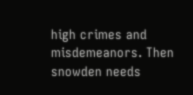high crimes and misdemeanors. Then snowden needs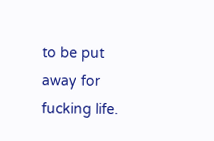to be put away for fucking life.